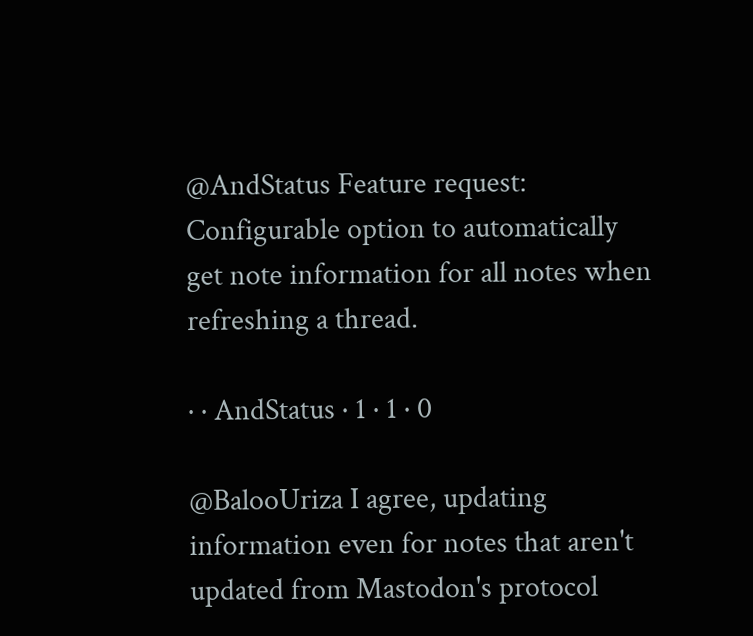@AndStatus Feature request: Configurable option to automatically get note information for all notes when refreshing a thread.

· · AndStatus · 1 · 1 · 0

@BalooUriza I agree, updating information even for notes that aren't updated from Mastodon's protocol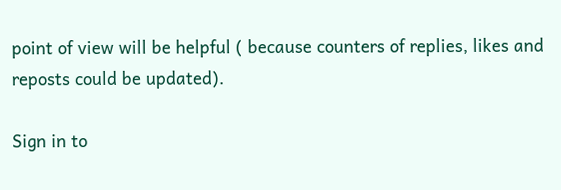point of view will be helpful ( because counters of replies, likes and reposts could be updated).

Sign in to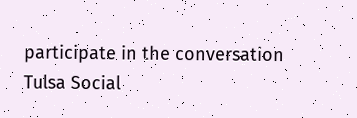participate in the conversation
Tulsa Social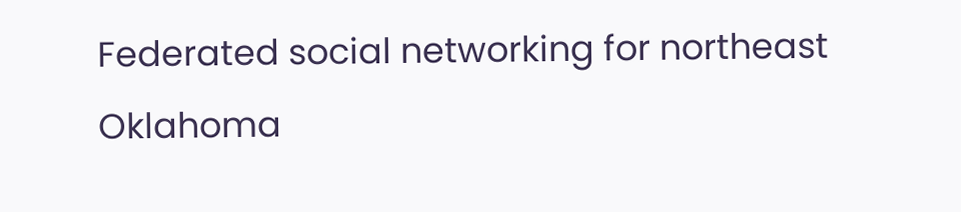Federated social networking for northeast Oklahoma